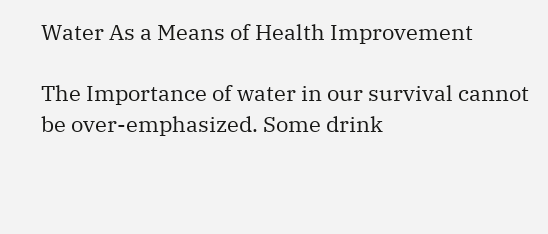Water As a Means of Health Improvement

The Importance of water in our survival cannot be over-emphasized. Some drink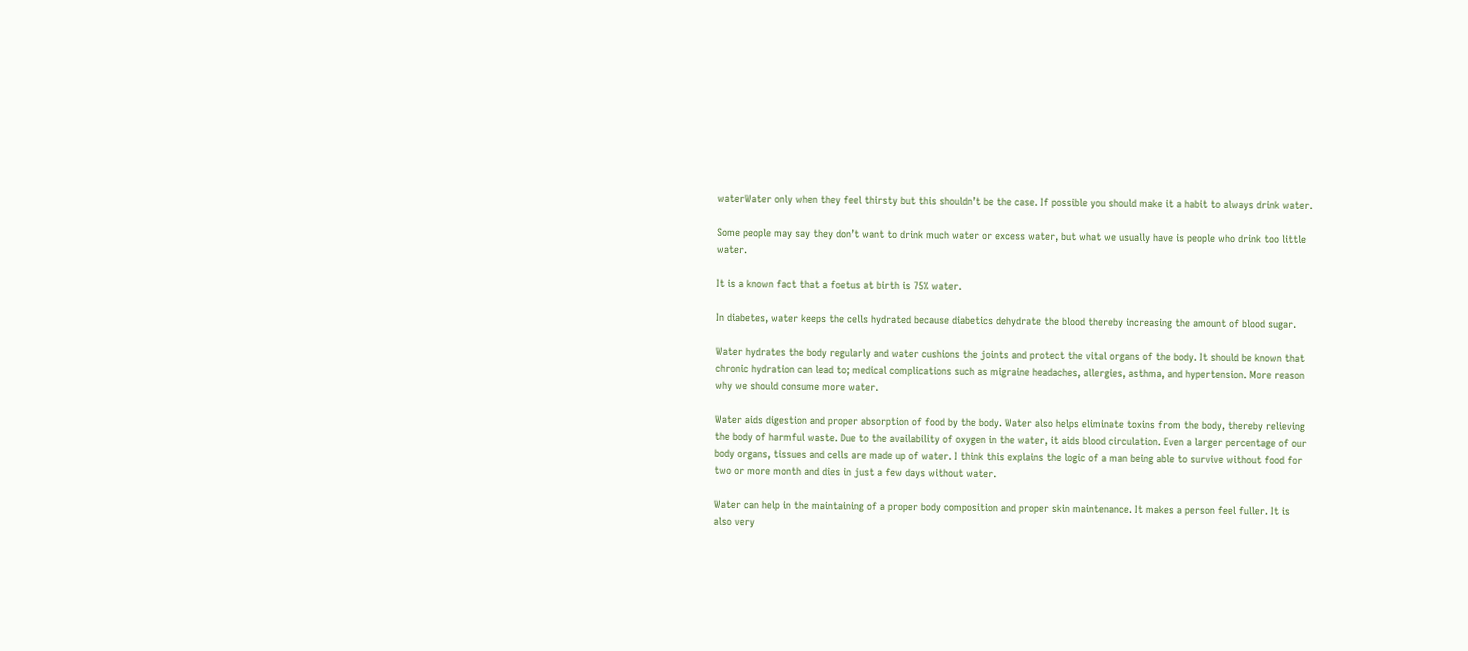waterWater only when they feel thirsty but this shouldn’t be the case. If possible you should make it a habit to always drink water.

Some people may say they don’t want to drink much water or excess water, but what we usually have is people who drink too little water.

It is a known fact that a foetus at birth is 75% water.

In diabetes, water keeps the cells hydrated because diabetics dehydrate the blood thereby increasing the amount of blood sugar.

Water hydrates the body regularly and water cushions the joints and protect the vital organs of the body. It should be known that chronic hydration can lead to; medical complications such as migraine headaches, allergies, asthma, and hypertension. More reason why we should consume more water.

Water aids digestion and proper absorption of food by the body. Water also helps eliminate toxins from the body, thereby relieving the body of harmful waste. Due to the availability of oxygen in the water, it aids blood circulation. Even a larger percentage of our body organs, tissues and cells are made up of water. I think this explains the logic of a man being able to survive without food for two or more month and dies in just a few days without water.

Water can help in the maintaining of a proper body composition and proper skin maintenance. It makes a person feel fuller. It is also very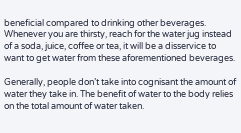beneficial compared to drinking other beverages. Whenever you are thirsty, reach for the water jug instead of a soda, juice, coffee or tea, it will be a disservice to want to get water from these aforementioned beverages.

Generally, people don’t take into cognisant the amount of water they take in. The benefit of water to the body relies on the total amount of water taken.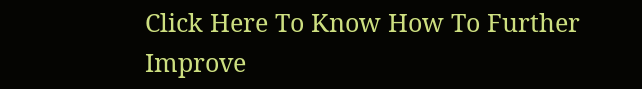Click Here To Know How To Further Improve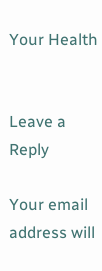Your Health


Leave a Reply

Your email address will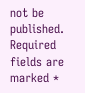not be published. Required fields are marked *